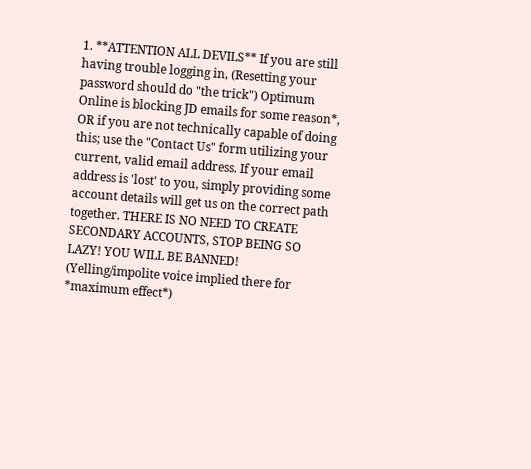1. **ATTENTION ALL DEVILS** If you are still having trouble logging in, (Resetting your password should do "the trick") Optimum Online is blocking JD emails for some reason*, OR if you are not technically capable of doing this; use the "Contact Us" form utilizing your current, valid email address. If your email address is 'lost' to you, simply providing some account details will get us on the correct path together. THERE IS NO NEED TO CREATE SECONDARY ACCOUNTS, STOP BEING SO LAZY! YOU WILL BE BANNED! (Yelling/impolite voice implied there for *maximum effect*)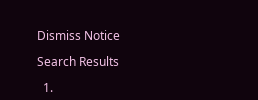Dismiss Notice

Search Results

  1.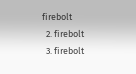firebolt
  2. firebolt
  3. firebolt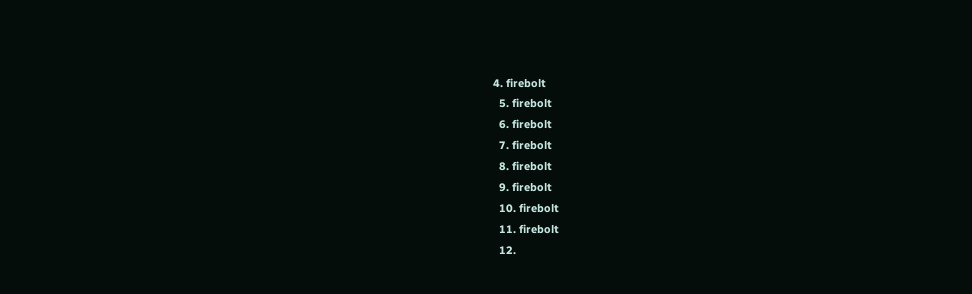4. firebolt
  5. firebolt
  6. firebolt
  7. firebolt
  8. firebolt
  9. firebolt
  10. firebolt
  11. firebolt
  12.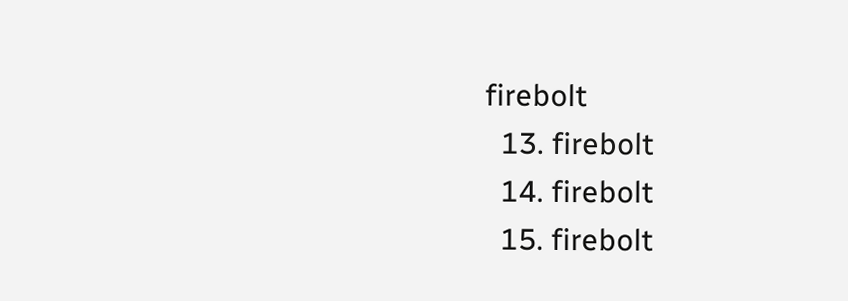firebolt
  13. firebolt
  14. firebolt
  15. firebolt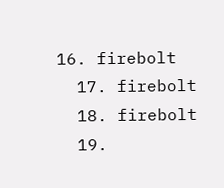16. firebolt
  17. firebolt
  18. firebolt
  19.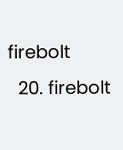firebolt
  20. firebolt